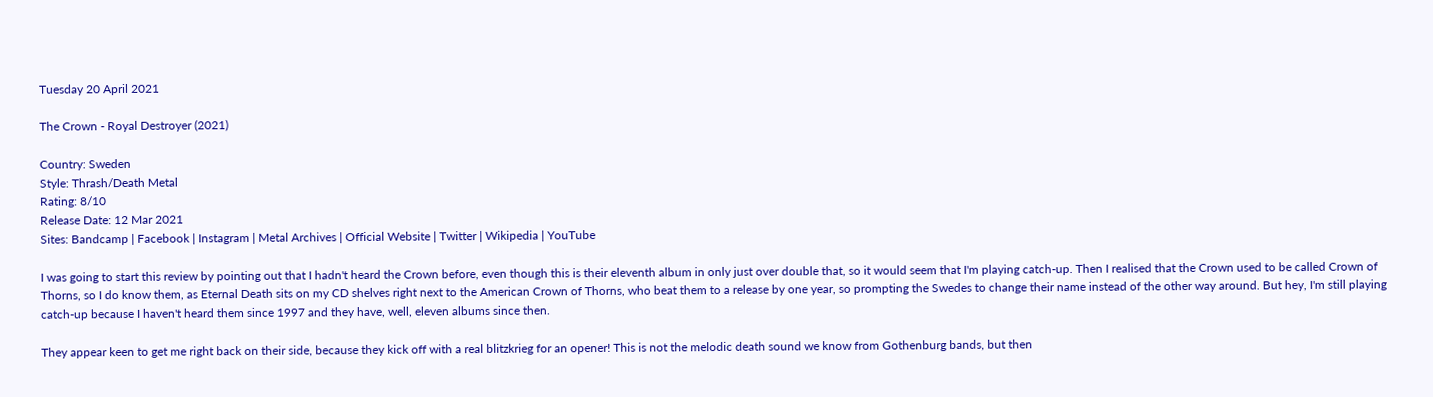Tuesday 20 April 2021

The Crown - Royal Destroyer (2021)

Country: Sweden
Style: Thrash/Death Metal
Rating: 8/10
Release Date: 12 Mar 2021
Sites: Bandcamp | Facebook | Instagram | Metal Archives | Official Website | Twitter | Wikipedia | YouTube

I was going to start this review by pointing out that I hadn't heard the Crown before, even though this is their eleventh album in only just over double that, so it would seem that I'm playing catch-up. Then I realised that the Crown used to be called Crown of Thorns, so I do know them, as Eternal Death sits on my CD shelves right next to the American Crown of Thorns, who beat them to a release by one year, so prompting the Swedes to change their name instead of the other way around. But hey, I'm still playing catch-up because I haven't heard them since 1997 and they have, well, eleven albums since then.

They appear keen to get me right back on their side, because they kick off with a real blitzkrieg for an opener! This is not the melodic death sound we know from Gothenburg bands, but then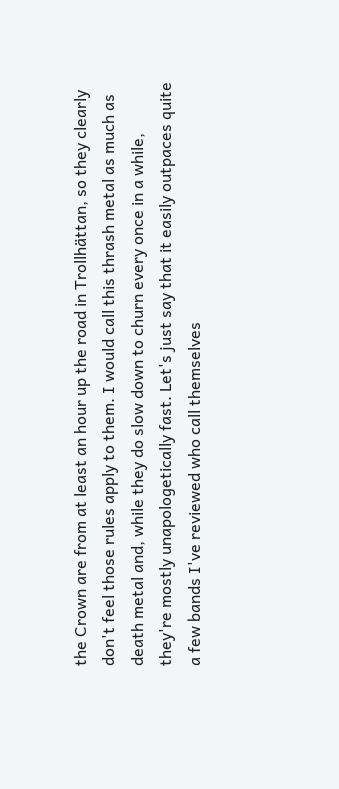the Crown are from at least an hour up the road in Trollhättan, so they clearly don't feel those rules apply to them. I would call this thrash metal as much as death metal and, while they do slow down to churn every once in a while, they're mostly unapologetically fast. Let's just say that it easily outpaces quite a few bands I've reviewed who call themselves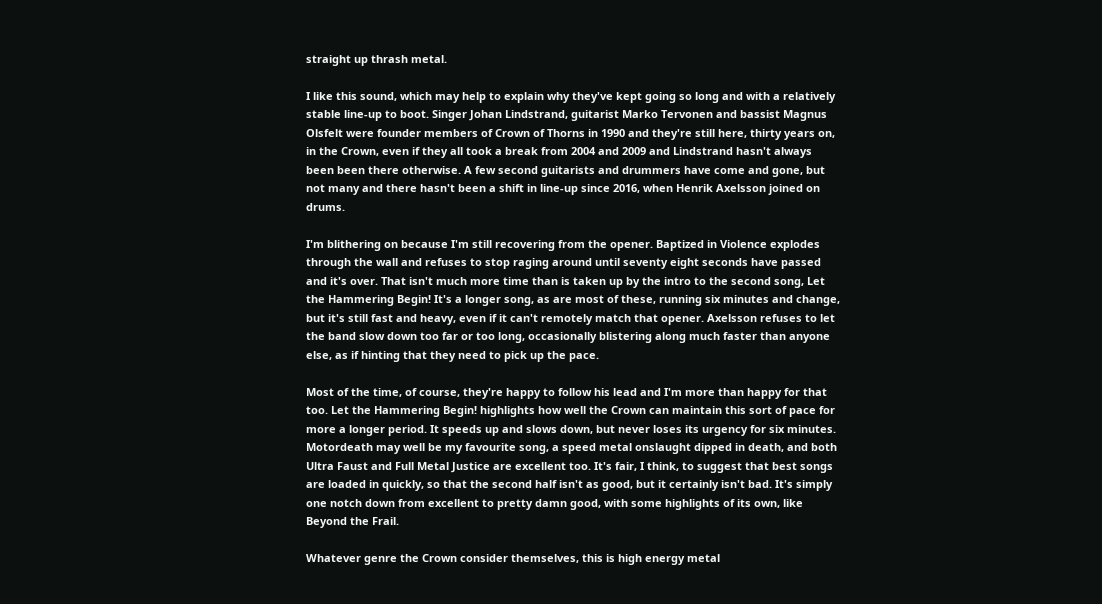straight up thrash metal.

I like this sound, which may help to explain why they've kept going so long and with a relatively stable line-up to boot. Singer Johan Lindstrand, guitarist Marko Tervonen and bassist Magnus Olsfelt were founder members of Crown of Thorns in 1990 and they're still here, thirty years on, in the Crown, even if they all took a break from 2004 and 2009 and Lindstrand hasn't always been been there otherwise. A few second guitarists and drummers have come and gone, but not many and there hasn't been a shift in line-up since 2016, when Henrik Axelsson joined on drums.

I'm blithering on because I'm still recovering from the opener. Baptized in Violence explodes through the wall and refuses to stop raging around until seventy eight seconds have passed and it's over. That isn't much more time than is taken up by the intro to the second song, Let the Hammering Begin! It's a longer song, as are most of these, running six minutes and change, but it's still fast and heavy, even if it can't remotely match that opener. Axelsson refuses to let the band slow down too far or too long, occasionally blistering along much faster than anyone else, as if hinting that they need to pick up the pace.

Most of the time, of course, they're happy to follow his lead and I'm more than happy for that too. Let the Hammering Begin! highlights how well the Crown can maintain this sort of pace for more a longer period. It speeds up and slows down, but never loses its urgency for six minutes. Motordeath may well be my favourite song, a speed metal onslaught dipped in death, and both Ultra Faust and Full Metal Justice are excellent too. It's fair, I think, to suggest that best songs are loaded in quickly, so that the second half isn't as good, but it certainly isn't bad. It's simply one notch down from excellent to pretty damn good, with some highlights of its own, like Beyond the Frail.

Whatever genre the Crown consider themselves, this is high energy metal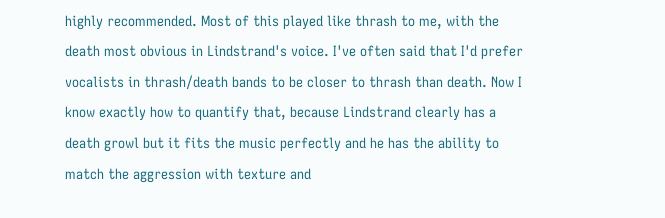highly recommended. Most of this played like thrash to me, with the death most obvious in Lindstrand's voice. I've often said that I'd prefer vocalists in thrash/death bands to be closer to thrash than death. Now I know exactly how to quantify that, because Lindstrand clearly has a death growl but it fits the music perfectly and he has the ability to match the aggression with texture and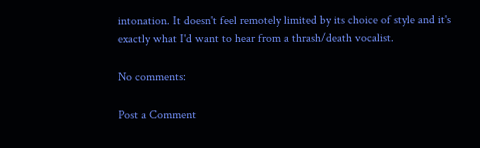intonation. It doesn't feel remotely limited by its choice of style and it's exactly what I'd want to hear from a thrash/death vocalist.

No comments:

Post a Comment